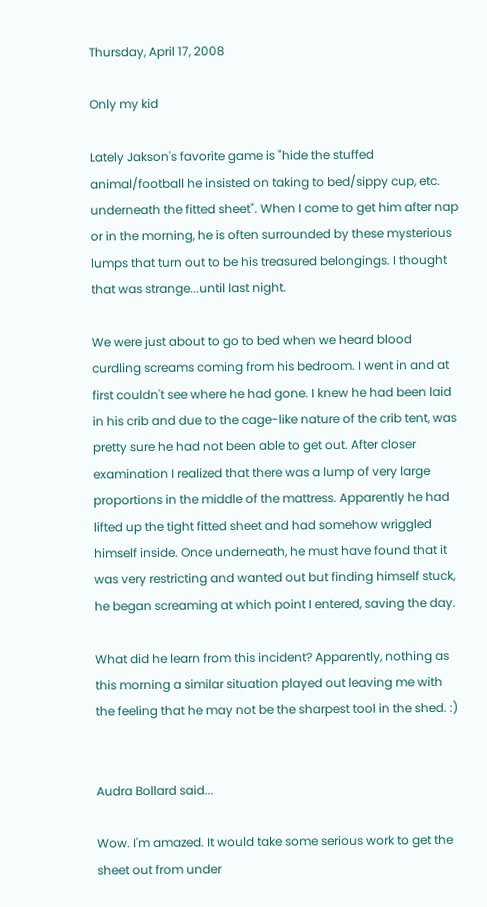Thursday, April 17, 2008

Only my kid

Lately Jakson's favorite game is "hide the stuffed animal/football he insisted on taking to bed/sippy cup, etc. underneath the fitted sheet". When I come to get him after nap or in the morning, he is often surrounded by these mysterious lumps that turn out to be his treasured belongings. I thought that was strange...until last night.

We were just about to go to bed when we heard blood curdling screams coming from his bedroom. I went in and at first couldn't see where he had gone. I knew he had been laid in his crib and due to the cage-like nature of the crib tent, was pretty sure he had not been able to get out. After closer examination I realized that there was a lump of very large proportions in the middle of the mattress. Apparently he had lifted up the tight fitted sheet and had somehow wriggled himself inside. Once underneath, he must have found that it was very restricting and wanted out but finding himself stuck, he began screaming at which point I entered, saving the day.

What did he learn from this incident? Apparently, nothing as this morning a similar situation played out leaving me with the feeling that he may not be the sharpest tool in the shed. :)


Audra Bollard said...

Wow. I'm amazed. It would take some serious work to get the sheet out from under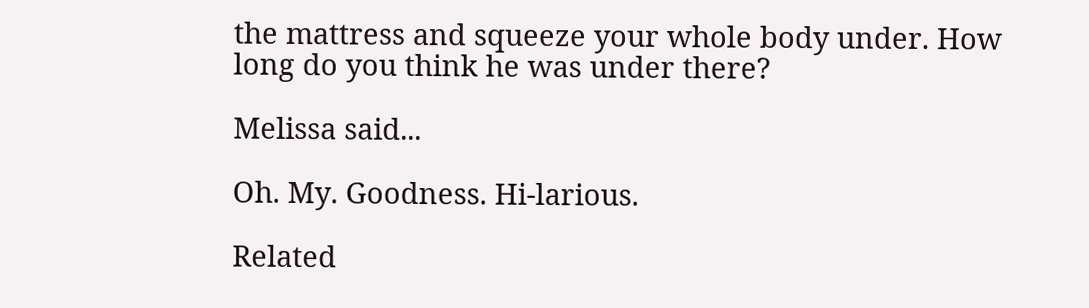the mattress and squeeze your whole body under. How long do you think he was under there?

Melissa said...

Oh. My. Goodness. Hi-larious.

Related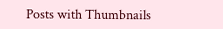Posts with Thumbnails